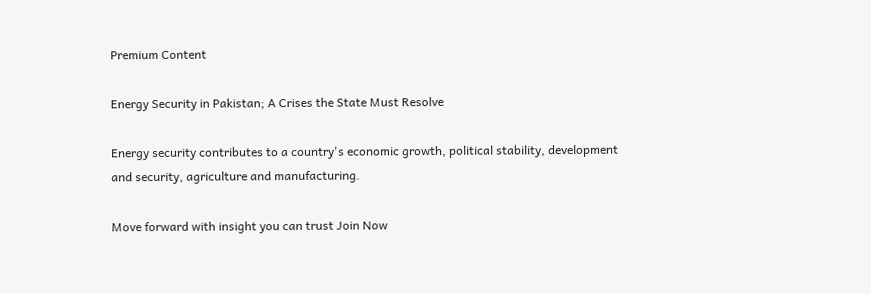Premium Content

Energy Security in Pakistan; A Crises the State Must Resolve

Energy security contributes to a country's economic growth, political stability, development and security, agriculture and manufacturing.

Move forward with insight you can trust Join Now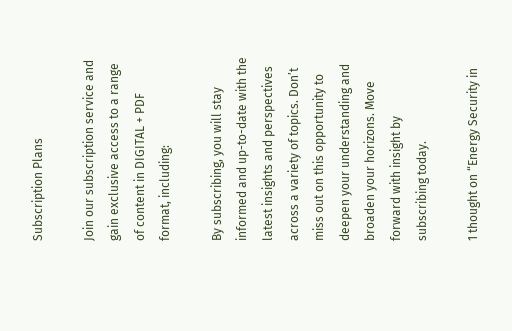Subscription Plans

Join our subscription service and gain exclusive access to a range of content in DIGITAL + PDF format, including:

By subscribing, you will stay informed and up-to-date with the latest insights and perspectives across a variety of topics. Don’t miss out on this opportunity to deepen your understanding and broaden your horizons. Move forward with insight by subscribing today.

1 thought on “Energy Security in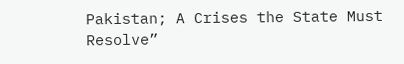Pakistan; A Crises the State Must Resolve”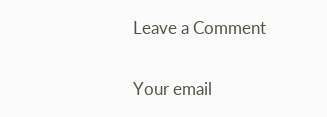Leave a Comment

Your email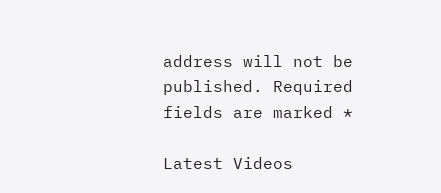address will not be published. Required fields are marked *

Latest Videos